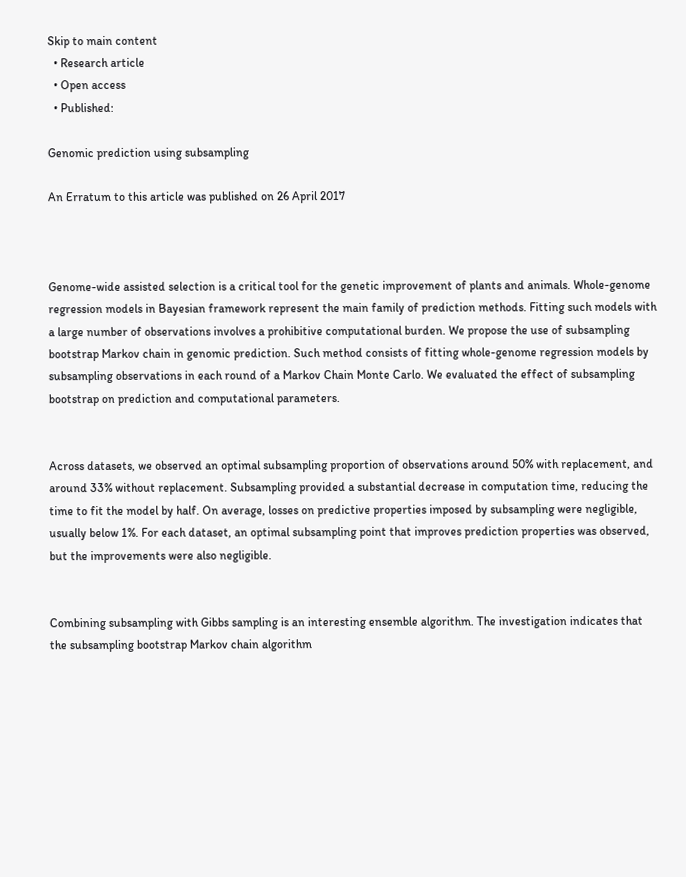Skip to main content
  • Research article
  • Open access
  • Published:

Genomic prediction using subsampling

An Erratum to this article was published on 26 April 2017



Genome-wide assisted selection is a critical tool for the genetic improvement of plants and animals. Whole-genome regression models in Bayesian framework represent the main family of prediction methods. Fitting such models with a large number of observations involves a prohibitive computational burden. We propose the use of subsampling bootstrap Markov chain in genomic prediction. Such method consists of fitting whole-genome regression models by subsampling observations in each round of a Markov Chain Monte Carlo. We evaluated the effect of subsampling bootstrap on prediction and computational parameters.


Across datasets, we observed an optimal subsampling proportion of observations around 50% with replacement, and around 33% without replacement. Subsampling provided a substantial decrease in computation time, reducing the time to fit the model by half. On average, losses on predictive properties imposed by subsampling were negligible, usually below 1%. For each dataset, an optimal subsampling point that improves prediction properties was observed, but the improvements were also negligible.


Combining subsampling with Gibbs sampling is an interesting ensemble algorithm. The investigation indicates that the subsampling bootstrap Markov chain algorithm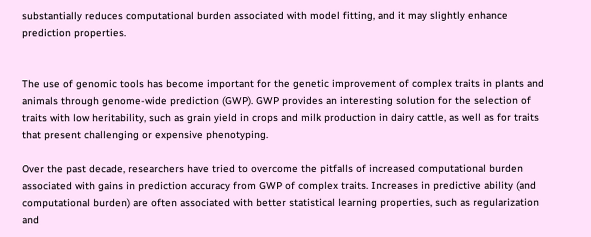substantially reduces computational burden associated with model fitting, and it may slightly enhance prediction properties.


The use of genomic tools has become important for the genetic improvement of complex traits in plants and animals through genome-wide prediction (GWP). GWP provides an interesting solution for the selection of traits with low heritability, such as grain yield in crops and milk production in dairy cattle, as well as for traits that present challenging or expensive phenotyping.

Over the past decade, researchers have tried to overcome the pitfalls of increased computational burden associated with gains in prediction accuracy from GWP of complex traits. Increases in predictive ability (and computational burden) are often associated with better statistical learning properties, such as regularization and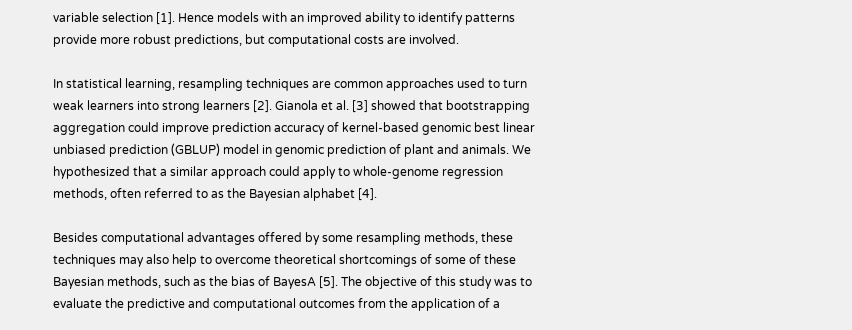variable selection [1]. Hence models with an improved ability to identify patterns provide more robust predictions, but computational costs are involved.

In statistical learning, resampling techniques are common approaches used to turn weak learners into strong learners [2]. Gianola et al. [3] showed that bootstrapping aggregation could improve prediction accuracy of kernel-based genomic best linear unbiased prediction (GBLUP) model in genomic prediction of plant and animals. We hypothesized that a similar approach could apply to whole-genome regression methods, often referred to as the Bayesian alphabet [4].

Besides computational advantages offered by some resampling methods, these techniques may also help to overcome theoretical shortcomings of some of these Bayesian methods, such as the bias of BayesA [5]. The objective of this study was to evaluate the predictive and computational outcomes from the application of a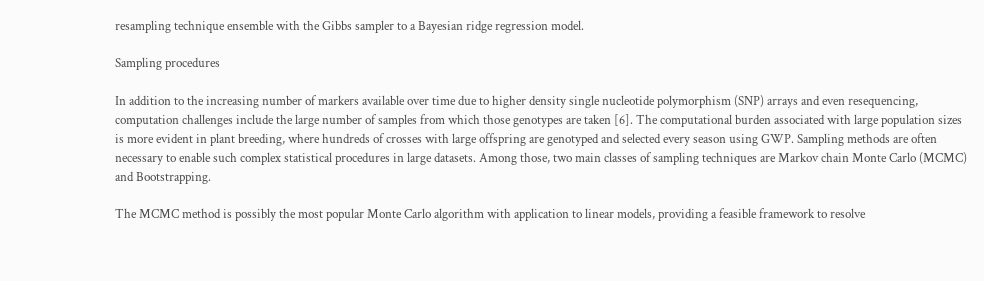resampling technique ensemble with the Gibbs sampler to a Bayesian ridge regression model.

Sampling procedures

In addition to the increasing number of markers available over time due to higher density single nucleotide polymorphism (SNP) arrays and even resequencing, computation challenges include the large number of samples from which those genotypes are taken [6]. The computational burden associated with large population sizes is more evident in plant breeding, where hundreds of crosses with large offspring are genotyped and selected every season using GWP. Sampling methods are often necessary to enable such complex statistical procedures in large datasets. Among those, two main classes of sampling techniques are Markov chain Monte Carlo (MCMC) and Bootstrapping.

The MCMC method is possibly the most popular Monte Carlo algorithm with application to linear models, providing a feasible framework to resolve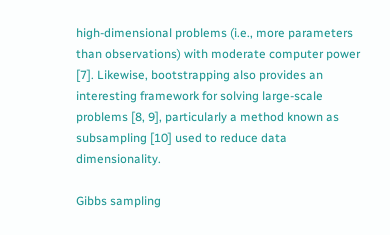high-dimensional problems (i.e., more parameters than observations) with moderate computer power [7]. Likewise, bootstrapping also provides an interesting framework for solving large-scale problems [8, 9], particularly a method known as subsampling [10] used to reduce data dimensionality.

Gibbs sampling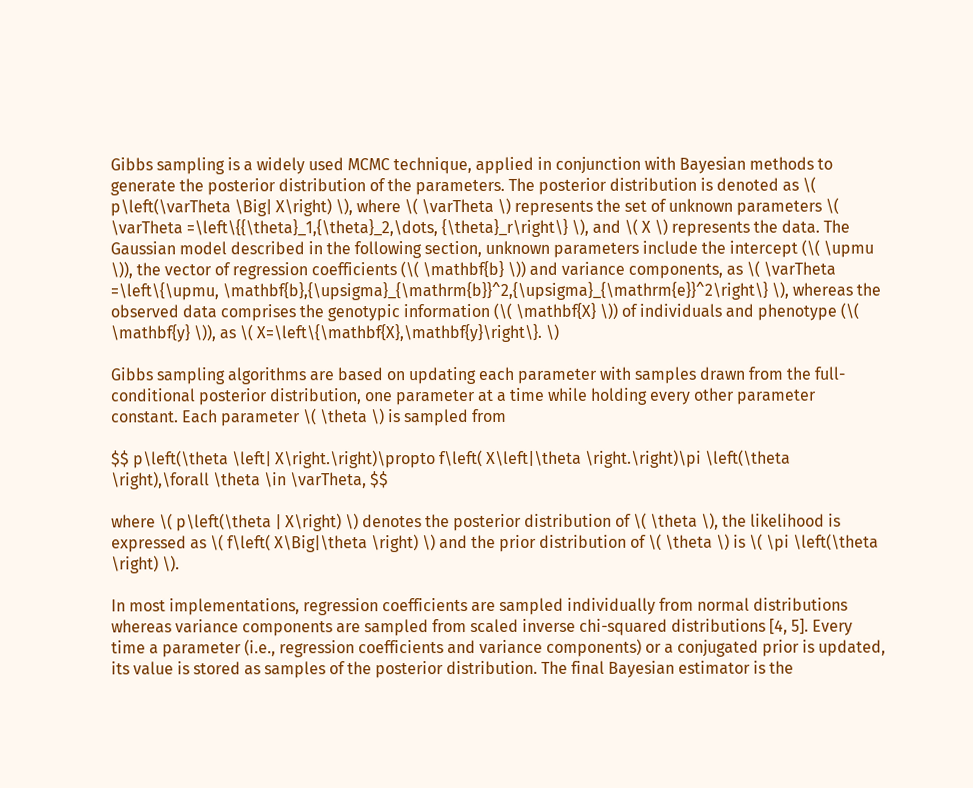Gibbs sampling is a widely used MCMC technique, applied in conjunction with Bayesian methods to generate the posterior distribution of the parameters. The posterior distribution is denoted as \( p\left(\varTheta \Big| X\right) \), where \( \varTheta \) represents the set of unknown parameters \( \varTheta =\left\{{\theta}_1,{\theta}_2,\dots, {\theta}_r\right\} \), and \( X \) represents the data. The Gaussian model described in the following section, unknown parameters include the intercept (\( \upmu \)), the vector of regression coefficients (\( \mathbf{b} \)) and variance components, as \( \varTheta =\left\{\upmu, \mathbf{b},{\upsigma}_{\mathrm{b}}^2,{\upsigma}_{\mathrm{e}}^2\right\} \), whereas the observed data comprises the genotypic information (\( \mathbf{X} \)) of individuals and phenotype (\( \mathbf{y} \)), as \( X=\left\{\mathbf{X},\mathbf{y}\right\}. \)

Gibbs sampling algorithms are based on updating each parameter with samples drawn from the full-conditional posterior distribution, one parameter at a time while holding every other parameter constant. Each parameter \( \theta \) is sampled from

$$ p\left(\theta \left| X\right.\right)\propto f\left( X\left|\theta \right.\right)\pi \left(\theta \right),\forall \theta \in \varTheta, $$

where \( p\left(\theta | X\right) \) denotes the posterior distribution of \( \theta \), the likelihood is expressed as \( f\left( X\Big|\theta \right) \) and the prior distribution of \( \theta \) is \( \pi \left(\theta \right) \).

In most implementations, regression coefficients are sampled individually from normal distributions whereas variance components are sampled from scaled inverse chi-squared distributions [4, 5]. Every time a parameter (i.e., regression coefficients and variance components) or a conjugated prior is updated, its value is stored as samples of the posterior distribution. The final Bayesian estimator is the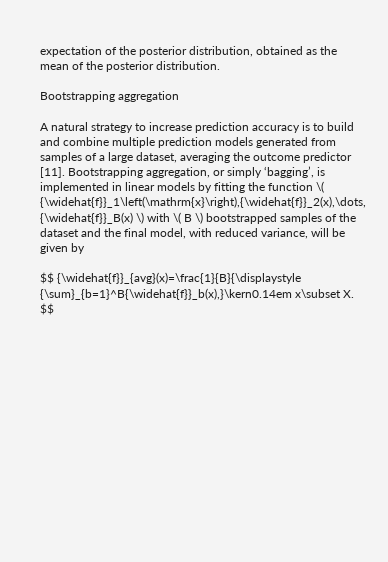expectation of the posterior distribution, obtained as the mean of the posterior distribution.

Bootstrapping aggregation

A natural strategy to increase prediction accuracy is to build and combine multiple prediction models generated from samples of a large dataset, averaging the outcome predictor [11]. Bootstrapping aggregation, or simply ‘bagging’, is implemented in linear models by fitting the function \( {\widehat{f}}_1\left(\mathrm{x}\right),{\widehat{f}}_2(x),\dots, {\widehat{f}}_B(x) \) with \( B \) bootstrapped samples of the dataset and the final model, with reduced variance, will be given by

$$ {\widehat{f}}_{avg}(x)=\frac{1}{B}{\displaystyle {\sum}_{b=1}^B{\widehat{f}}_b(x),}\kern0.14em x\subset X. $$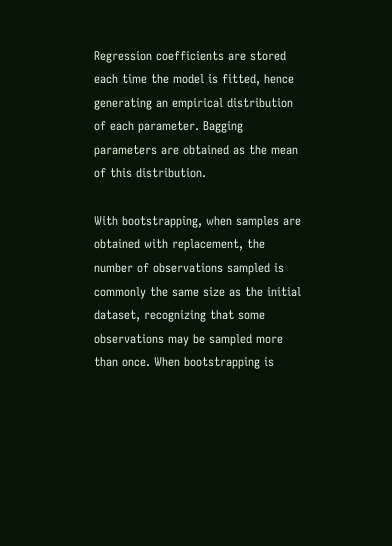Regression coefficients are stored each time the model is fitted, hence generating an empirical distribution of each parameter. Bagging parameters are obtained as the mean of this distribution.

With bootstrapping, when samples are obtained with replacement, the number of observations sampled is commonly the same size as the initial dataset, recognizing that some observations may be sampled more than once. When bootstrapping is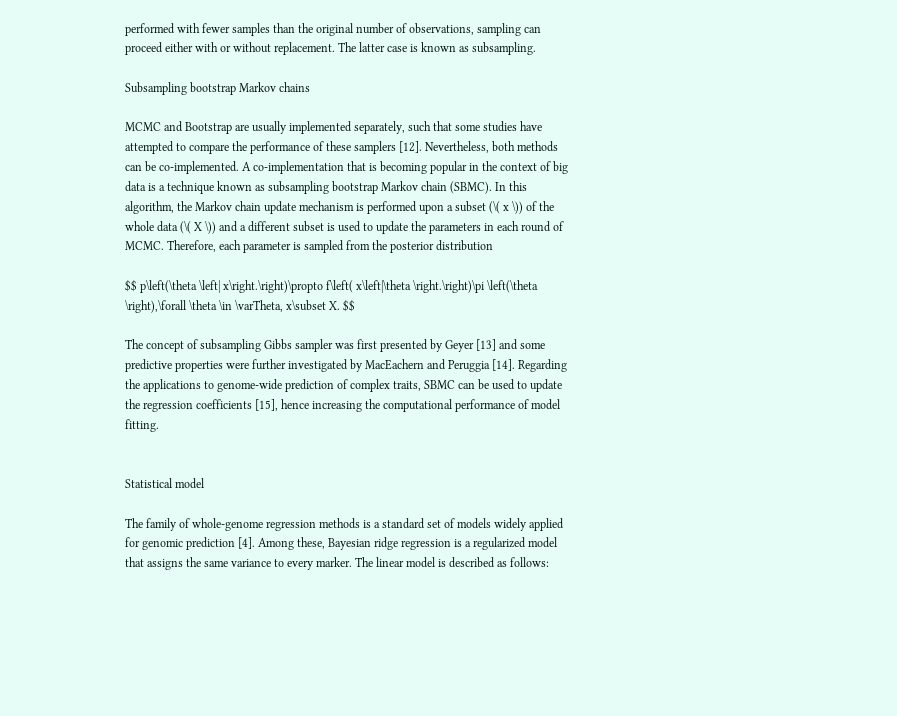performed with fewer samples than the original number of observations, sampling can proceed either with or without replacement. The latter case is known as subsampling.

Subsampling bootstrap Markov chains

MCMC and Bootstrap are usually implemented separately, such that some studies have attempted to compare the performance of these samplers [12]. Nevertheless, both methods can be co-implemented. A co-implementation that is becoming popular in the context of big data is a technique known as subsampling bootstrap Markov chain (SBMC). In this algorithm, the Markov chain update mechanism is performed upon a subset (\( x \)) of the whole data (\( X \)) and a different subset is used to update the parameters in each round of MCMC. Therefore, each parameter is sampled from the posterior distribution

$$ p\left(\theta \left| x\right.\right)\propto f\left( x\left|\theta \right.\right)\pi \left(\theta \right),\forall \theta \in \varTheta, x\subset X. $$

The concept of subsampling Gibbs sampler was first presented by Geyer [13] and some predictive properties were further investigated by MacEachern and Peruggia [14]. Regarding the applications to genome-wide prediction of complex traits, SBMC can be used to update the regression coefficients [15], hence increasing the computational performance of model fitting.


Statistical model

The family of whole-genome regression methods is a standard set of models widely applied for genomic prediction [4]. Among these, Bayesian ridge regression is a regularized model that assigns the same variance to every marker. The linear model is described as follows: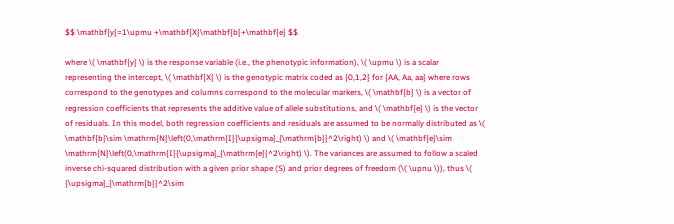$$ \mathbf{y}=1\upmu +\mathbf{X}\mathbf{b}+\mathbf{e} $$

where \( \mathbf{y} \) is the response variable (i.e., the phenotypic information), \( \upmu \) is a scalar representing the intercept, \( \mathbf{X} \) is the genotypic matrix coded as {0,1,2} for {AA, Aa, aa} where rows correspond to the genotypes and columns correspond to the molecular markers, \( \mathbf{b} \) is a vector of regression coefficients that represents the additive value of allele substitutions, and \( \mathbf{e} \) is the vector of residuals. In this model, both regression coefficients and residuals are assumed to be normally distributed as \( \mathbf{b}\sim \mathrm{N}\left(0,\mathrm{I}{\upsigma}_{\mathrm{b}}^2\right) \) and \( \mathbf{e}\sim \mathrm{N}\left(0,\mathrm{I}{\upsigma}_{\mathrm{e}}^2\right) \). The variances are assumed to follow a scaled inverse chi-squared distribution with a given prior shape (S) and prior degrees of freedom (\( \upnu \)), thus \( {\upsigma}_{\mathrm{b}}^2\sim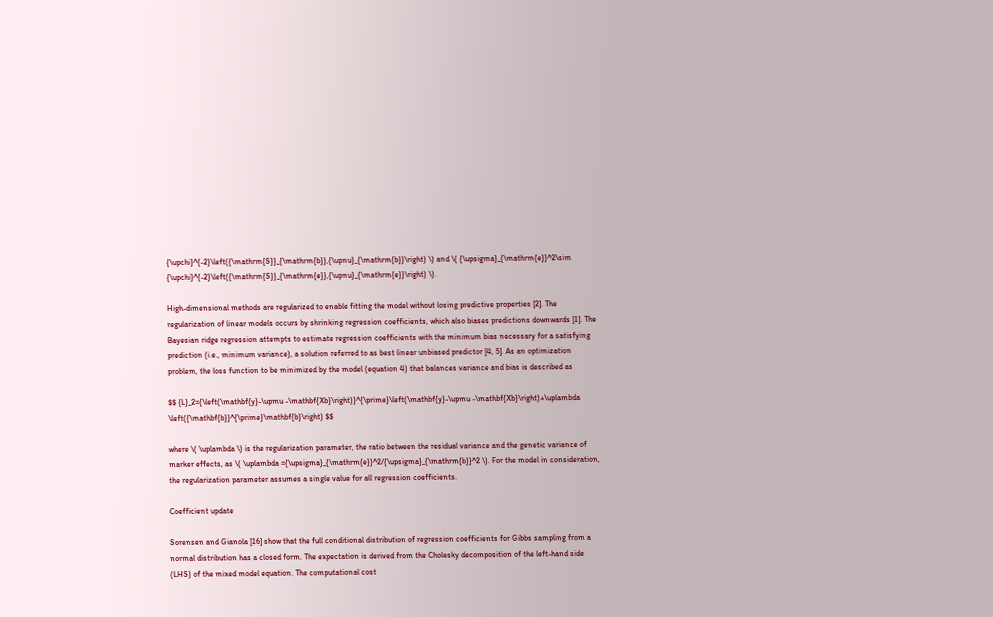{\upchi}^{-2}\left({\mathrm{S}}_{\mathrm{b}},{\upnu}_{\mathrm{b}}\right) \) and \( {\upsigma}_{\mathrm{e}}^2\sim {\upchi}^{-2}\left({\mathrm{S}}_{\mathrm{e}},{\upnu}_{\mathrm{e}}\right) \).

High-dimensional methods are regularized to enable fitting the model without losing predictive properties [2]. The regularization of linear models occurs by shrinking regression coefficients, which also biases predictions downwards [1]. The Bayesian ridge regression attempts to estimate regression coefficients with the minimum bias necessary for a satisfying prediction (i.e., minimum variance), a solution referred to as best linear unbiased predictor [4, 5]. As an optimization problem, the loss function to be minimized by the model (equation 4) that balances variance and bias is described as

$$ {L}_2={\left(\mathbf{y}-\upmu -\mathbf{Xb}\right)}^{\prime}\left(\mathbf{y}-\upmu -\mathbf{Xb}\right)+\uplambda \left({\mathbf{b}}^{\prime}\mathbf{b}\right) $$

where \( \uplambda \) is the regularization parameter, the ratio between the residual variance and the genetic variance of marker effects, as \( \uplambda ={\upsigma}_{\mathrm{e}}^2/{\upsigma}_{\mathrm{b}}^2 \). For the model in consideration, the regularization parameter assumes a single value for all regression coefficients.

Coefficient update

Sorensen and Gianola [16] show that the full conditional distribution of regression coefficients for Gibbs sampling from a normal distribution has a closed form. The expectation is derived from the Cholesky decomposition of the left-hand side (LHS) of the mixed model equation. The computational cost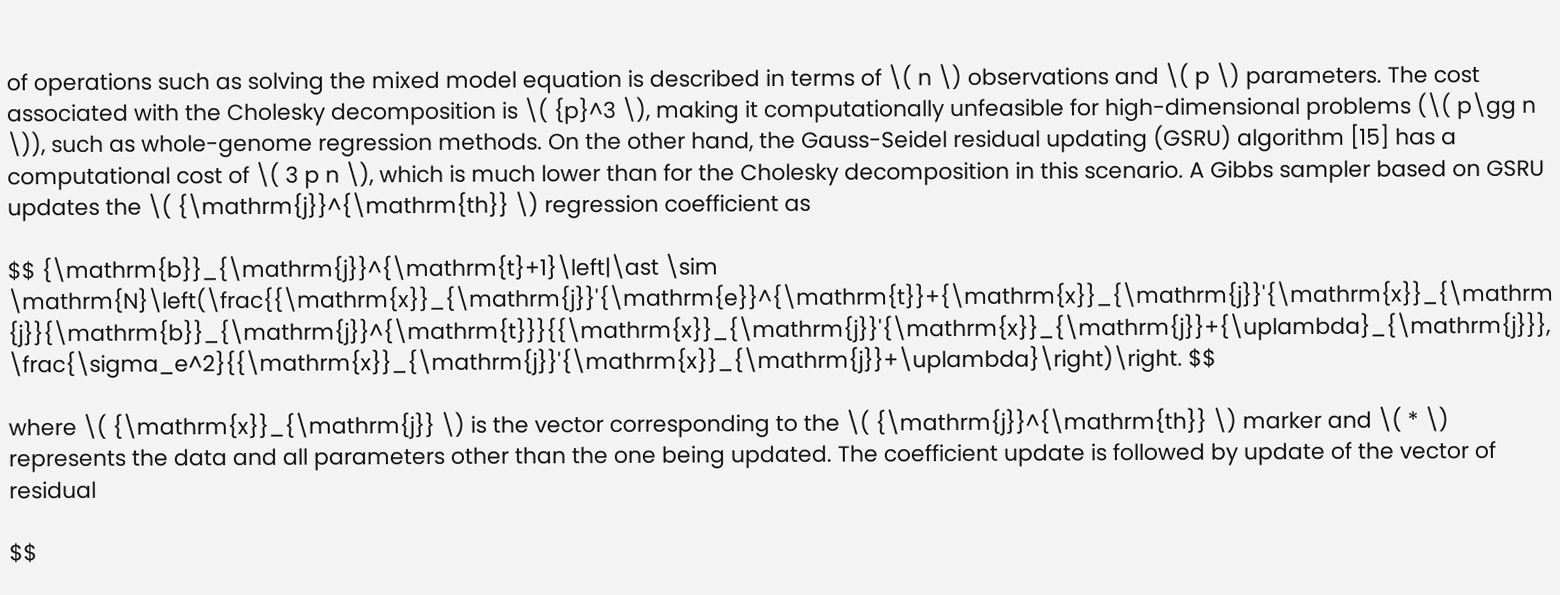of operations such as solving the mixed model equation is described in terms of \( n \) observations and \( p \) parameters. The cost associated with the Cholesky decomposition is \( {p}^3 \), making it computationally unfeasible for high-dimensional problems (\( p\gg n \)), such as whole-genome regression methods. On the other hand, the Gauss-Seidel residual updating (GSRU) algorithm [15] has a computational cost of \( 3 p n \), which is much lower than for the Cholesky decomposition in this scenario. A Gibbs sampler based on GSRU updates the \( {\mathrm{j}}^{\mathrm{th}} \) regression coefficient as

$$ {\mathrm{b}}_{\mathrm{j}}^{\mathrm{t}+1}\left|\ast \sim \mathrm{N}\left(\frac{{\mathrm{x}}_{\mathrm{j}}'{\mathrm{e}}^{\mathrm{t}}+{\mathrm{x}}_{\mathrm{j}}'{\mathrm{x}}_{\mathrm{j}}{\mathrm{b}}_{\mathrm{j}}^{\mathrm{t}}}{{\mathrm{x}}_{\mathrm{j}}'{\mathrm{x}}_{\mathrm{j}}+{\uplambda}_{\mathrm{j}}},\frac{\sigma_e^2}{{\mathrm{x}}_{\mathrm{j}}'{\mathrm{x}}_{\mathrm{j}}+\uplambda}\right)\right. $$

where \( {\mathrm{x}}_{\mathrm{j}} \) is the vector corresponding to the \( {\mathrm{j}}^{\mathrm{th}} \) marker and \( * \) represents the data and all parameters other than the one being updated. The coefficient update is followed by update of the vector of residual

$$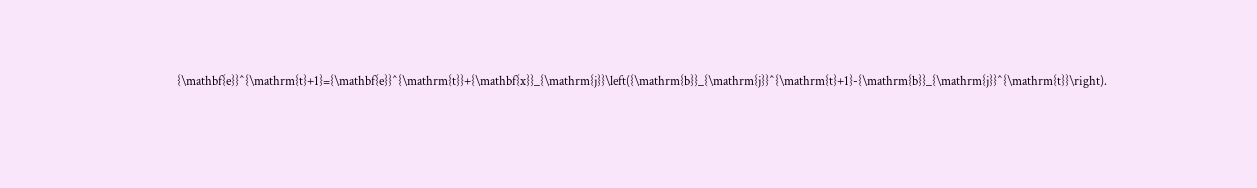{\mathbf{e}}^{\mathrm{t}+1}={\mathbf{e}}^{\mathrm{t}}+{\mathbf{x}}_{\mathrm{j}}\left({\mathrm{b}}_{\mathrm{j}}^{\mathrm{t}+1}-{\mathrm{b}}_{\mathrm{j}}^{\mathrm{t}}\right).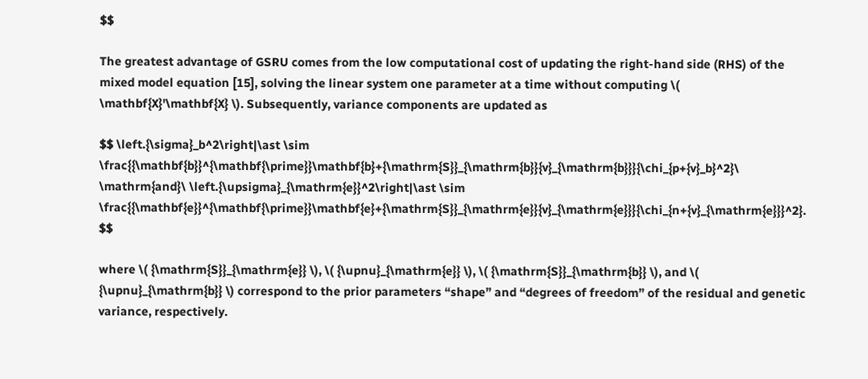$$

The greatest advantage of GSRU comes from the low computational cost of updating the right-hand side (RHS) of the mixed model equation [15], solving the linear system one parameter at a time without computing \( \mathbf{X}'\mathbf{X} \). Subsequently, variance components are updated as

$$ \left.{\sigma}_b^2\right|\ast \sim \frac{{\mathbf{b}}^{\mathbf{\prime}}\mathbf{b}+{\mathrm{S}}_{\mathrm{b}}{v}_{\mathrm{b}}}{\chi_{p+{v}_b}^2}\ \mathrm{and}\ \left.{\upsigma}_{\mathrm{e}}^2\right|\ast \sim \frac{{\mathbf{e}}^{\mathbf{\prime}}\mathbf{e}+{\mathrm{S}}_{\mathrm{e}}{v}_{\mathrm{e}}}{\chi_{n+{v}_{\mathrm{e}}}^2}. $$

where \( {\mathrm{S}}_{\mathrm{e}} \), \( {\upnu}_{\mathrm{e}} \), \( {\mathrm{S}}_{\mathrm{b}} \), and \( {\upnu}_{\mathrm{b}} \) correspond to the prior parameters “shape” and “degrees of freedom” of the residual and genetic variance, respectively.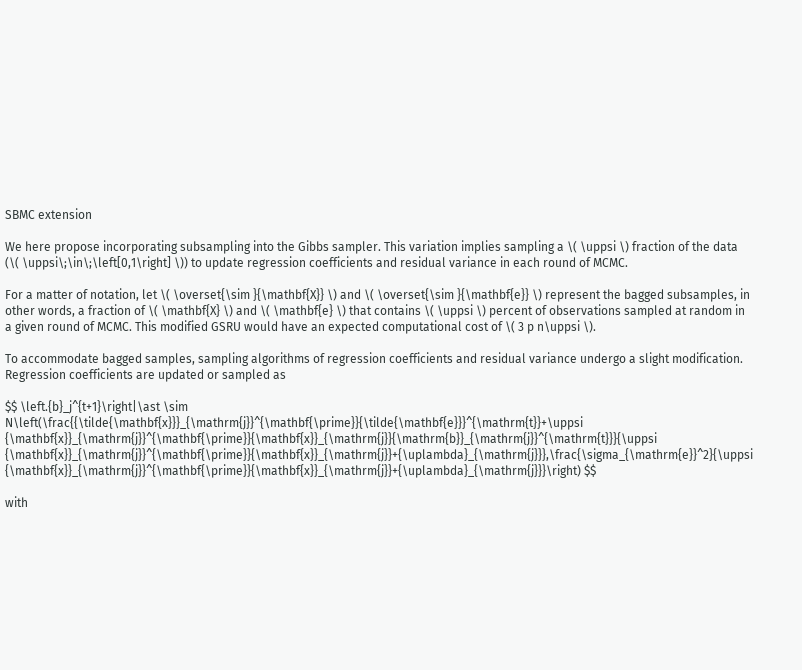SBMC extension

We here propose incorporating subsampling into the Gibbs sampler. This variation implies sampling a \( \uppsi \) fraction of the data (\( \uppsi\;\in\;\left[0,1\right] \)) to update regression coefficients and residual variance in each round of MCMC.

For a matter of notation, let \( \overset{\sim }{\mathbf{X}} \) and \( \overset{\sim }{\mathbf{e}} \) represent the bagged subsamples, in other words, a fraction of \( \mathbf{X} \) and \( \mathbf{e} \) that contains \( \uppsi \) percent of observations sampled at random in a given round of MCMC. This modified GSRU would have an expected computational cost of \( 3 p n\uppsi \).

To accommodate bagged samples, sampling algorithms of regression coefficients and residual variance undergo a slight modification. Regression coefficients are updated or sampled as

$$ \left.{b}_j^{t+1}\right|\ast \sim N\left(\frac{{\tilde{\mathbf{x}}}_{\mathrm{j}}^{\mathbf{\prime}}{\tilde{\mathbf{e}}}^{\mathrm{t}}+\uppsi {\mathbf{x}}_{\mathrm{j}}^{\mathbf{\prime}}{\mathbf{x}}_{\mathrm{j}}{\mathrm{b}}_{\mathrm{j}}^{\mathrm{t}}}{\uppsi {\mathbf{x}}_{\mathrm{j}}^{\mathbf{\prime}}{\mathbf{x}}_{\mathrm{j}}+{\uplambda}_{\mathrm{j}}},\frac{\sigma_{\mathrm{e}}^2}{\uppsi {\mathbf{x}}_{\mathrm{j}}^{\mathbf{\prime}}{\mathbf{x}}_{\mathrm{j}}+{\uplambda}_{\mathrm{j}}}\right) $$

with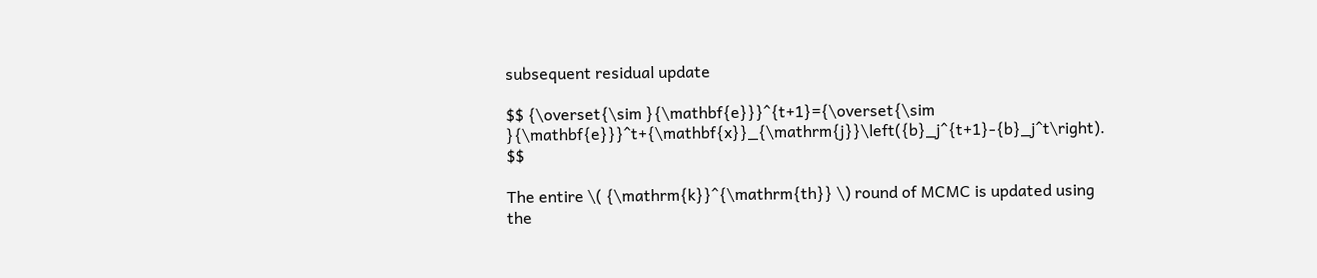subsequent residual update

$$ {\overset{\sim }{\mathbf{e}}}^{t+1}={\overset{\sim }{\mathbf{e}}}^t+{\mathbf{x}}_{\mathrm{j}}\left({b}_j^{t+1}-{b}_j^t\right). $$

The entire \( {\mathrm{k}}^{\mathrm{th}} \) round of MCMC is updated using the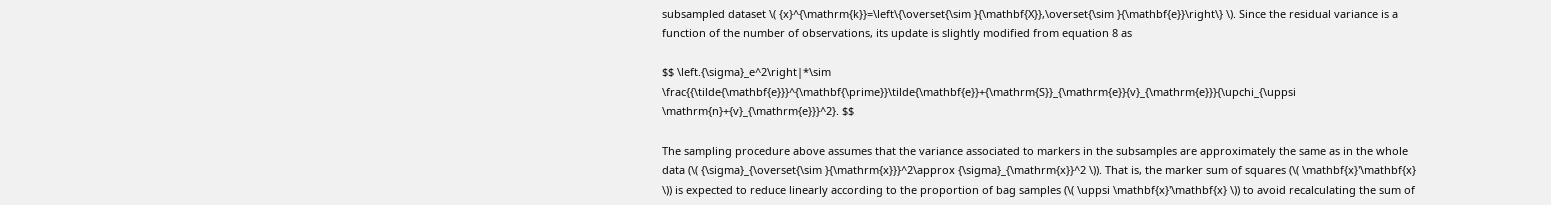subsampled dataset \( {x}^{\mathrm{k}}=\left\{\overset{\sim }{\mathbf{X}},\overset{\sim }{\mathbf{e}}\right\} \). Since the residual variance is a function of the number of observations, its update is slightly modified from equation 8 as

$$ \left.{\sigma}_e^2\right|*\sim \frac{{\tilde{\mathbf{e}}}^{\mathbf{\prime}}\tilde{\mathbf{e}}+{\mathrm{S}}_{\mathrm{e}}{v}_{\mathrm{e}}}{\upchi_{\uppsi \mathrm{n}+{v}_{\mathrm{e}}}^2}. $$

The sampling procedure above assumes that the variance associated to markers in the subsamples are approximately the same as in the whole data (\( {\sigma}_{\overset{\sim }{\mathrm{x}}}^2\approx {\sigma}_{\mathrm{x}}^2 \)). That is, the marker sum of squares (\( \mathbf{x}'\mathbf{x} \)) is expected to reduce linearly according to the proportion of bag samples (\( \uppsi \mathbf{x}'\mathbf{x} \)) to avoid recalculating the sum of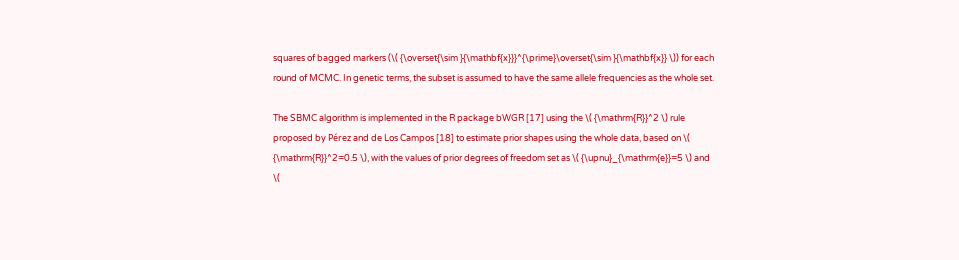squares of bagged markers (\( {\overset{\sim }{\mathbf{x}}}^{\prime}\overset{\sim }{\mathbf{x}} \)) for each round of MCMC. In genetic terms, the subset is assumed to have the same allele frequencies as the whole set.

The SBMC algorithm is implemented in the R package bWGR [17] using the \( {\mathrm{R}}^2 \) rule proposed by Pérez and de Los Campos [18] to estimate prior shapes using the whole data, based on \( {\mathrm{R}}^2=0.5 \), with the values of prior degrees of freedom set as \( {\upnu}_{\mathrm{e}}=5 \) and \(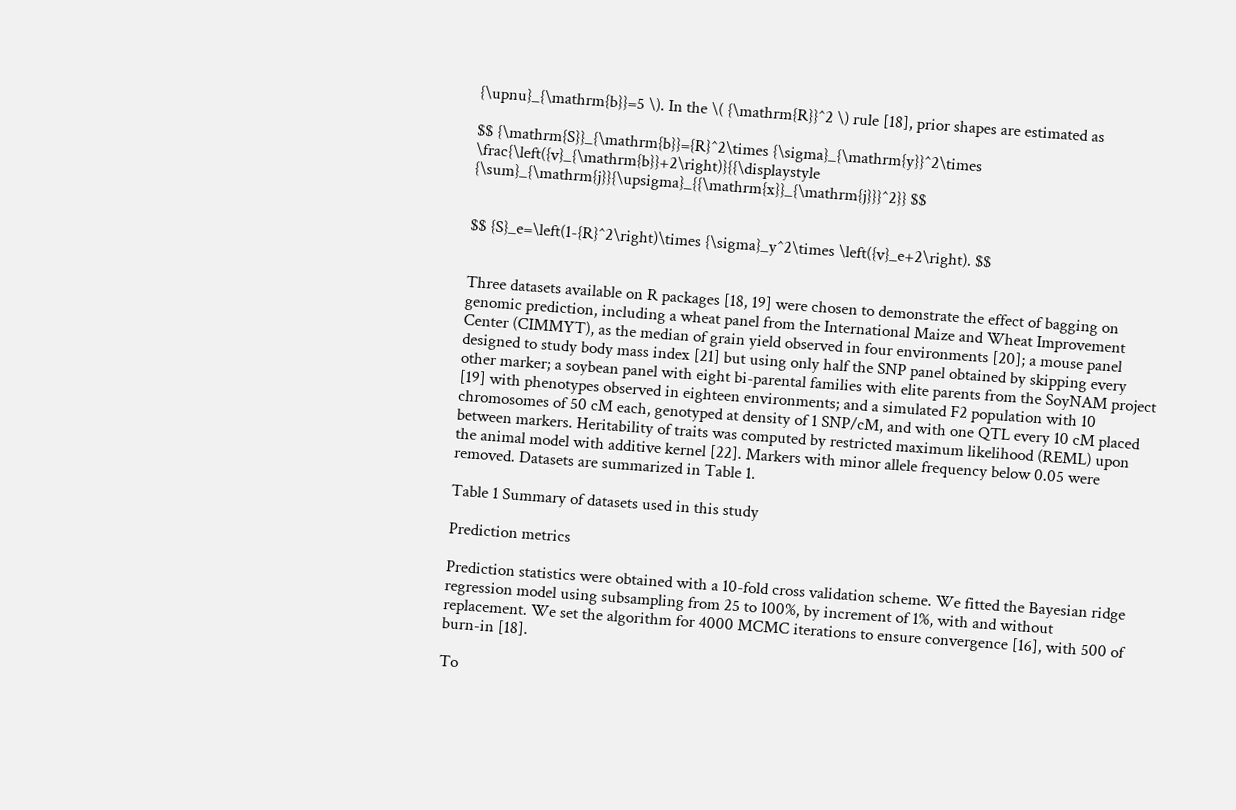{\upnu}_{\mathrm{b}}=5 \). In the \( {\mathrm{R}}^2 \) rule [18], prior shapes are estimated as

$$ {\mathrm{S}}_{\mathrm{b}}={R}^2\times {\sigma}_{\mathrm{y}}^2\times \frac{\left({v}_{\mathrm{b}}+2\right)}{{\displaystyle {\sum}_{\mathrm{j}}{\upsigma}_{{\mathrm{x}}_{\mathrm{j}}}^2}} $$


$$ {S}_e=\left(1-{R}^2\right)\times {\sigma}_y^2\times \left({v}_e+2\right). $$


Three datasets available on R packages [18, 19] were chosen to demonstrate the effect of bagging on genomic prediction, including a wheat panel from the International Maize and Wheat Improvement Center (CIMMYT), as the median of grain yield observed in four environments [20]; a mouse panel designed to study body mass index [21] but using only half the SNP panel obtained by skipping every other marker; a soybean panel with eight bi-parental families with elite parents from the SoyNAM project [19] with phenotypes observed in eighteen environments; and a simulated F2 population with 10 chromosomes of 50 cM each, genotyped at density of 1 SNP/cM, and with one QTL every 10 cM placed between markers. Heritability of traits was computed by restricted maximum likelihood (REML) upon the animal model with additive kernel [22]. Markers with minor allele frequency below 0.05 were removed. Datasets are summarized in Table 1.

Table 1 Summary of datasets used in this study

Prediction metrics

Prediction statistics were obtained with a 10-fold cross validation scheme. We fitted the Bayesian ridge regression model using subsampling from 25 to 100%, by increment of 1%, with and without replacement. We set the algorithm for 4000 MCMC iterations to ensure convergence [16], with 500 of burn-in [18].

To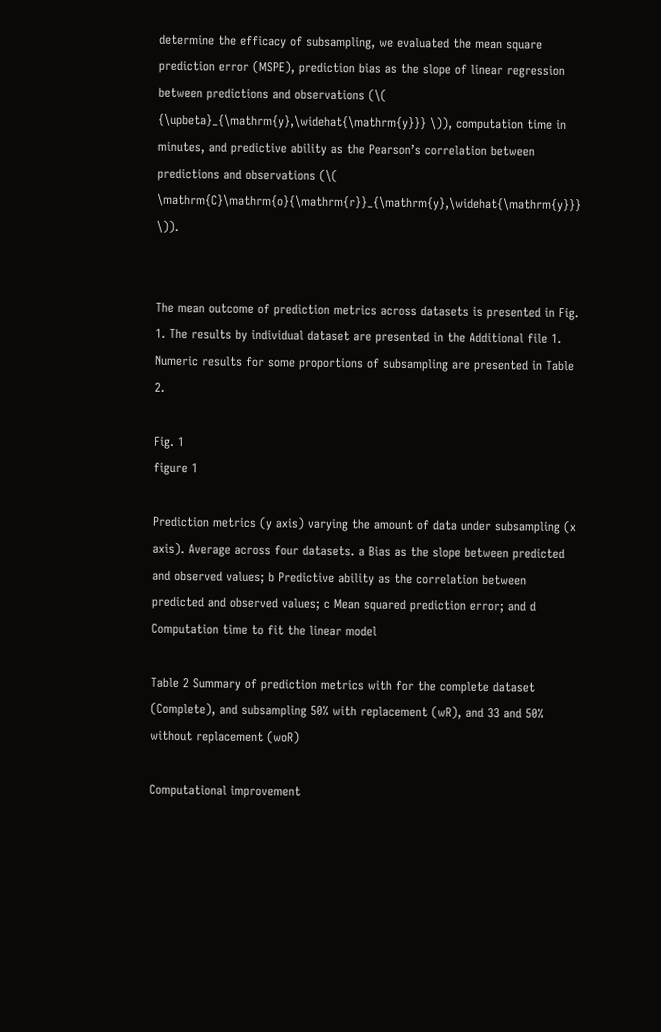determine the efficacy of subsampling, we evaluated the mean square prediction error (MSPE), prediction bias as the slope of linear regression between predictions and observations (\( {\upbeta}_{\mathrm{y},\widehat{\mathrm{y}}} \)), computation time in minutes, and predictive ability as the Pearson’s correlation between predictions and observations (\( \mathrm{C}\mathrm{o}{\mathrm{r}}_{\mathrm{y},\widehat{\mathrm{y}}} \)).


The mean outcome of prediction metrics across datasets is presented in Fig. 1. The results by individual dataset are presented in the Additional file 1. Numeric results for some proportions of subsampling are presented in Table 2.

Fig. 1
figure 1

Prediction metrics (y axis) varying the amount of data under subsampling (x axis). Average across four datasets. a Bias as the slope between predicted and observed values; b Predictive ability as the correlation between predicted and observed values; c Mean squared prediction error; and d Computation time to fit the linear model

Table 2 Summary of prediction metrics with for the complete dataset (Complete), and subsampling 50% with replacement (wR), and 33 and 50% without replacement (woR)

Computational improvement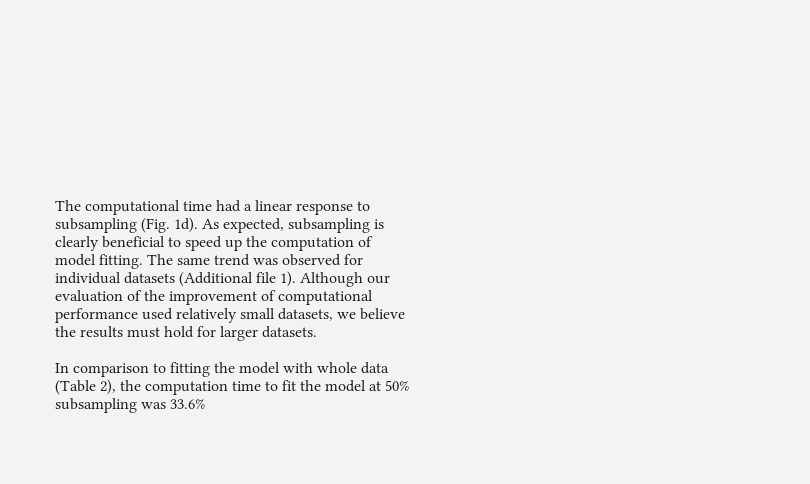The computational time had a linear response to subsampling (Fig. 1d). As expected, subsampling is clearly beneficial to speed up the computation of model fitting. The same trend was observed for individual datasets (Additional file 1). Although our evaluation of the improvement of computational performance used relatively small datasets, we believe the results must hold for larger datasets.

In comparison to fitting the model with whole data (Table 2), the computation time to fit the model at 50% subsampling was 33.6%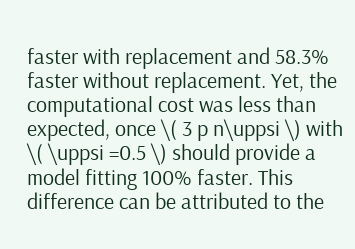faster with replacement and 58.3% faster without replacement. Yet, the computational cost was less than expected, once \( 3 p n\uppsi \) with \( \uppsi =0.5 \) should provide a model fitting 100% faster. This difference can be attributed to the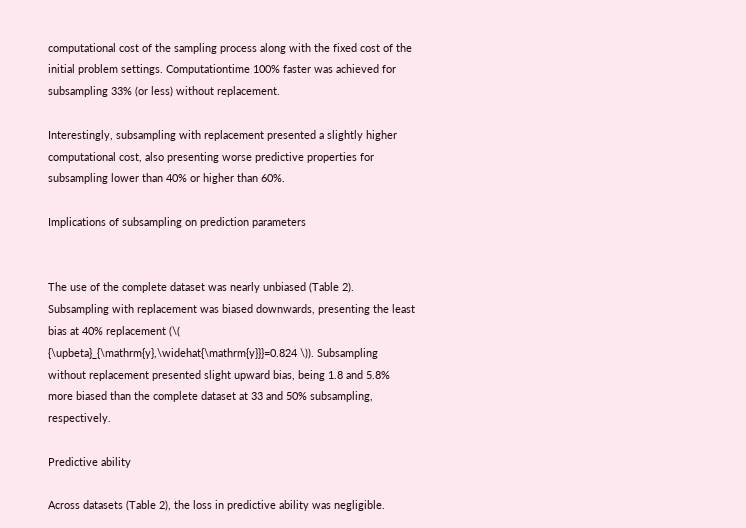computational cost of the sampling process along with the fixed cost of the initial problem settings. Computationtime 100% faster was achieved for subsampling 33% (or less) without replacement.

Interestingly, subsampling with replacement presented a slightly higher computational cost, also presenting worse predictive properties for subsampling lower than 40% or higher than 60%.

Implications of subsampling on prediction parameters


The use of the complete dataset was nearly unbiased (Table 2). Subsampling with replacement was biased downwards, presenting the least bias at 40% replacement (\( {\upbeta}_{\mathrm{y},\widehat{\mathrm{y}}}=0.824 \)). Subsampling without replacement presented slight upward bias, being 1.8 and 5.8% more biased than the complete dataset at 33 and 50% subsampling, respectively.

Predictive ability

Across datasets (Table 2), the loss in predictive ability was negligible.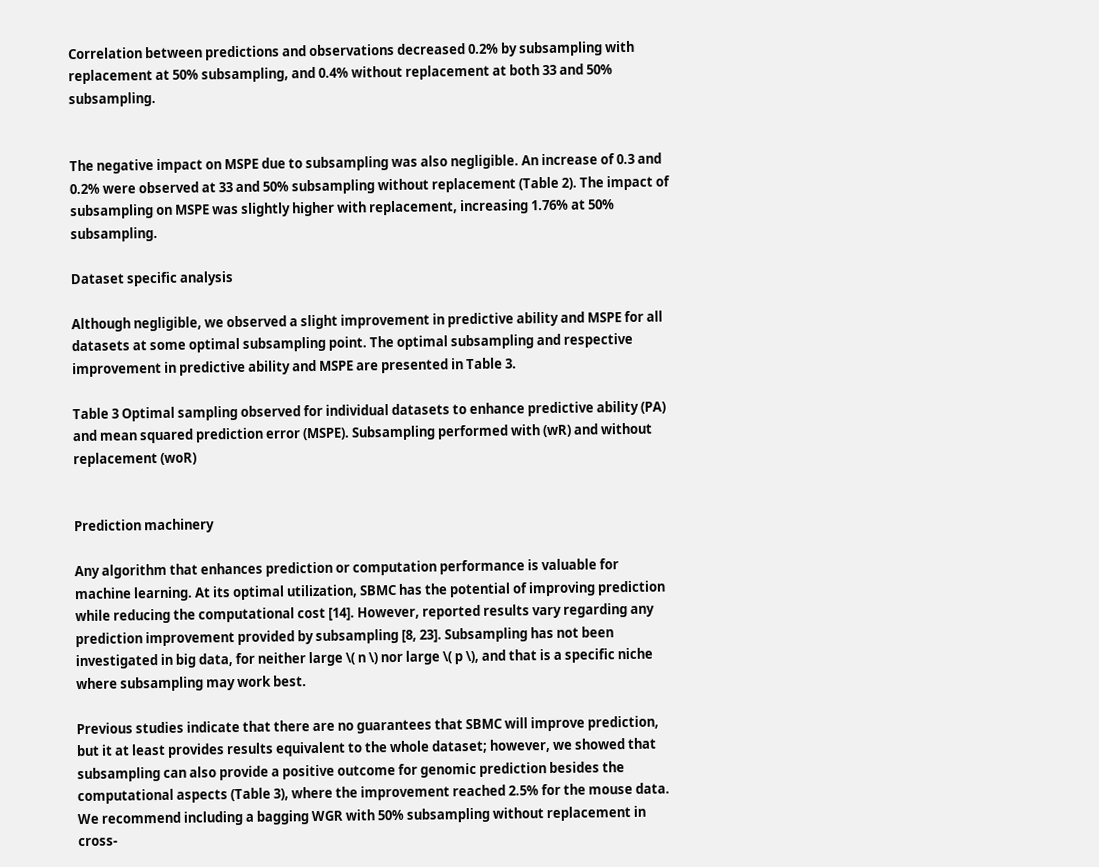Correlation between predictions and observations decreased 0.2% by subsampling with replacement at 50% subsampling, and 0.4% without replacement at both 33 and 50% subsampling.


The negative impact on MSPE due to subsampling was also negligible. An increase of 0.3 and 0.2% were observed at 33 and 50% subsampling without replacement (Table 2). The impact of subsampling on MSPE was slightly higher with replacement, increasing 1.76% at 50% subsampling.

Dataset specific analysis

Although negligible, we observed a slight improvement in predictive ability and MSPE for all datasets at some optimal subsampling point. The optimal subsampling and respective improvement in predictive ability and MSPE are presented in Table 3.

Table 3 Optimal sampling observed for individual datasets to enhance predictive ability (PA) and mean squared prediction error (MSPE). Subsampling performed with (wR) and without replacement (woR)


Prediction machinery

Any algorithm that enhances prediction or computation performance is valuable for machine learning. At its optimal utilization, SBMC has the potential of improving prediction while reducing the computational cost [14]. However, reported results vary regarding any prediction improvement provided by subsampling [8, 23]. Subsampling has not been investigated in big data, for neither large \( n \) nor large \( p \), and that is a specific niche where subsampling may work best.

Previous studies indicate that there are no guarantees that SBMC will improve prediction, but it at least provides results equivalent to the whole dataset; however, we showed that subsampling can also provide a positive outcome for genomic prediction besides the computational aspects (Table 3), where the improvement reached 2.5% for the mouse data. We recommend including a bagging WGR with 50% subsampling without replacement in cross-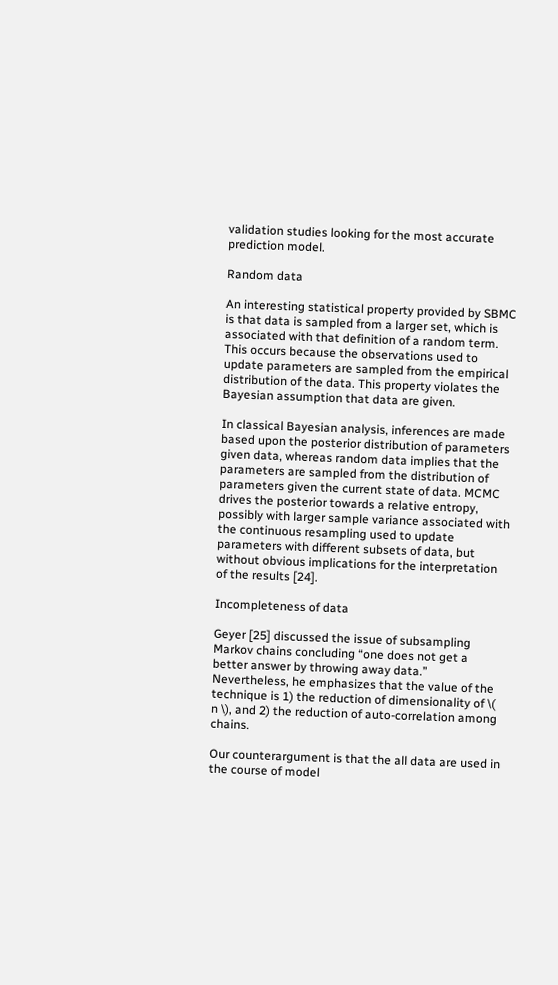validation studies looking for the most accurate prediction model.

Random data

An interesting statistical property provided by SBMC is that data is sampled from a larger set, which is associated with that definition of a random term. This occurs because the observations used to update parameters are sampled from the empirical distribution of the data. This property violates the Bayesian assumption that data are given.

In classical Bayesian analysis, inferences are made based upon the posterior distribution of parameters given data, whereas random data implies that the parameters are sampled from the distribution of parameters given the current state of data. MCMC drives the posterior towards a relative entropy, possibly with larger sample variance associated with the continuous resampling used to update parameters with different subsets of data, but without obvious implications for the interpretation of the results [24].

Incompleteness of data

Geyer [25] discussed the issue of subsampling Markov chains concluding “one does not get a better answer by throwing away data.” Nevertheless, he emphasizes that the value of the technique is 1) the reduction of dimensionality of \( n \), and 2) the reduction of auto-correlation among chains.

Our counterargument is that the all data are used in the course of model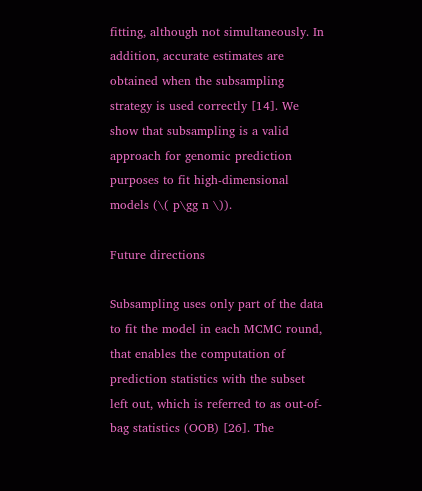fitting, although not simultaneously. In addition, accurate estimates are obtained when the subsampling strategy is used correctly [14]. We show that subsampling is a valid approach for genomic prediction purposes to fit high-dimensional models (\( p\gg n \)).

Future directions

Subsampling uses only part of the data to fit the model in each MCMC round, that enables the computation of prediction statistics with the subset left out, which is referred to as out-of-bag statistics (OOB) [26]. The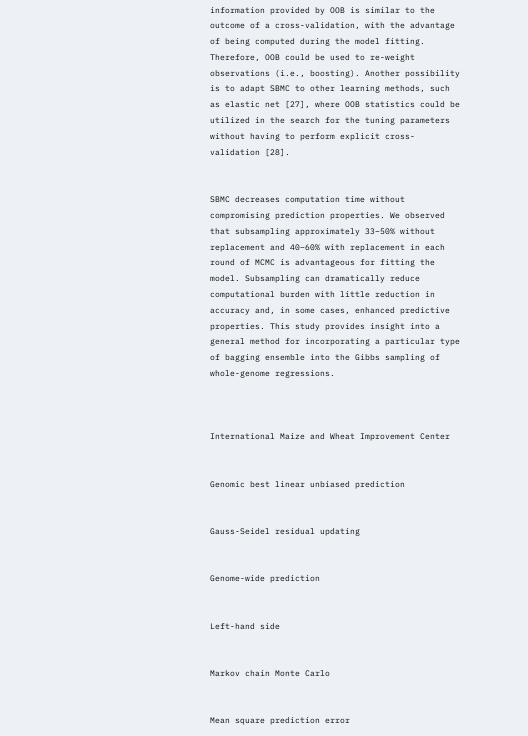information provided by OOB is similar to the outcome of a cross-validation, with the advantage of being computed during the model fitting. Therefore, OOB could be used to re-weight observations (i.e., boosting). Another possibility is to adapt SBMC to other learning methods, such as elastic net [27], where OOB statistics could be utilized in the search for the tuning parameters without having to perform explicit cross-validation [28].


SBMC decreases computation time without compromising prediction properties. We observed that subsampling approximately 33–50% without replacement and 40–60% with replacement in each round of MCMC is advantageous for fitting the model. Subsampling can dramatically reduce computational burden with little reduction in accuracy and, in some cases, enhanced predictive properties. This study provides insight into a general method for incorporating a particular type of bagging ensemble into the Gibbs sampling of whole-genome regressions.



International Maize and Wheat Improvement Center


Genomic best linear unbiased prediction


Gauss-Seidel residual updating


Genome-wide prediction


Left-hand side


Markov chain Monte Carlo


Mean square prediction error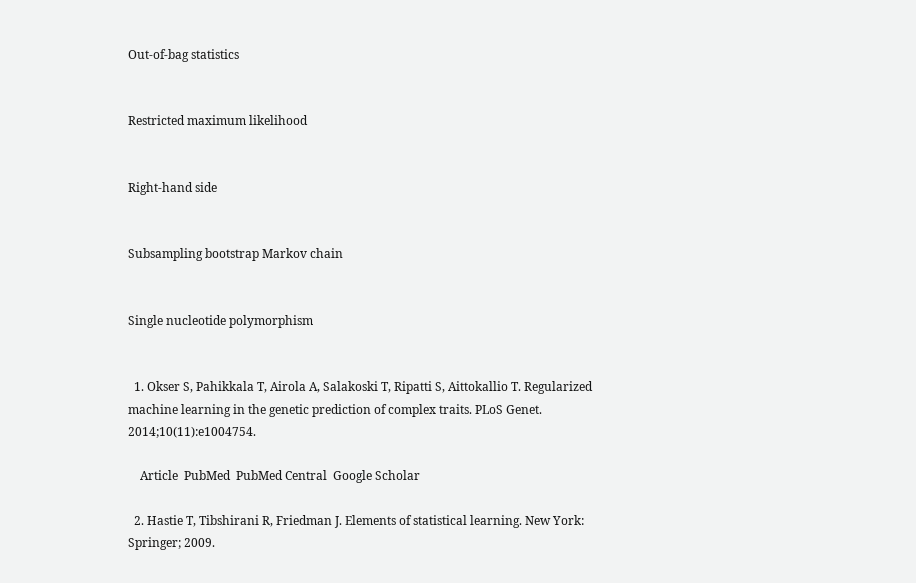Out-of-bag statistics


Restricted maximum likelihood


Right-hand side


Subsampling bootstrap Markov chain


Single nucleotide polymorphism


  1. Okser S, Pahikkala T, Airola A, Salakoski T, Ripatti S, Aittokallio T. Regularized machine learning in the genetic prediction of complex traits. PLoS Genet. 2014;10(11):e1004754.

    Article  PubMed  PubMed Central  Google Scholar

  2. Hastie T, Tibshirani R, Friedman J. Elements of statistical learning. New York: Springer; 2009.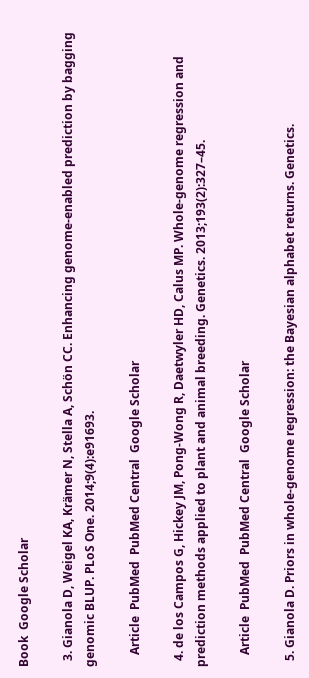Book  Google Scholar

  3. Gianola D, Weigel KA, Krämer N, Stella A, Schön CC. Enhancing genome-enabled prediction by bagging genomic BLUP. PLoS One. 2014;9(4):e91693.

    Article  PubMed  PubMed Central  Google Scholar

  4. de los Campos G, Hickey JM, Pong-Wong R, Daetwyler HD, Calus MP. Whole-genome regression and prediction methods applied to plant and animal breeding. Genetics. 2013;193(2):327–45.

    Article  PubMed  PubMed Central  Google Scholar

  5. Gianola D. Priors in whole-genome regression: the Bayesian alphabet returns. Genetics.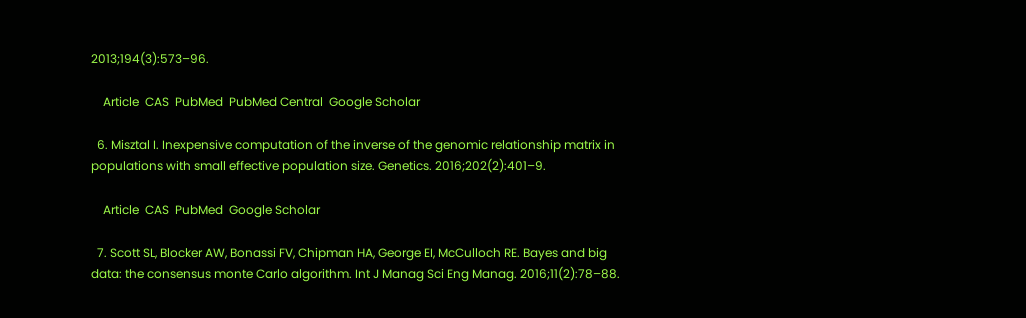2013;194(3):573–96.

    Article  CAS  PubMed  PubMed Central  Google Scholar

  6. Misztal I. Inexpensive computation of the inverse of the genomic relationship matrix in populations with small effective population size. Genetics. 2016;202(2):401–9.

    Article  CAS  PubMed  Google Scholar

  7. Scott SL, Blocker AW, Bonassi FV, Chipman HA, George EI, McCulloch RE. Bayes and big data: the consensus monte Carlo algorithm. Int J Manag Sci Eng Manag. 2016;11(2):78–88.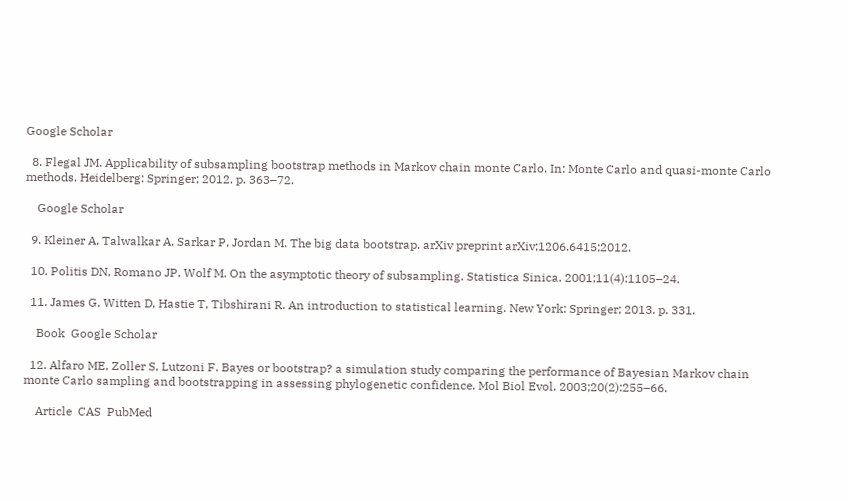Google Scholar

  8. Flegal JM. Applicability of subsampling bootstrap methods in Markov chain monte Carlo. In: Monte Carlo and quasi-monte Carlo methods. Heidelberg: Springer; 2012. p. 363–72.

    Google Scholar

  9. Kleiner A, Talwalkar A, Sarkar P, Jordan M. The big data bootstrap. arXiv preprint arXiv;1206.6415;2012.

  10. Politis DN, Romano JP, Wolf M. On the asymptotic theory of subsampling. Statistica Sinica. 2001;11(4):1105–24.

  11. James G, Witten D, Hastie T, Tibshirani R. An introduction to statistical learning. New York: Springer; 2013. p. 331.

    Book  Google Scholar

  12. Alfaro ME, Zoller S, Lutzoni F. Bayes or bootstrap? a simulation study comparing the performance of Bayesian Markov chain monte Carlo sampling and bootstrapping in assessing phylogenetic confidence. Mol Biol Evol. 2003;20(2):255–66.

    Article  CAS  PubMed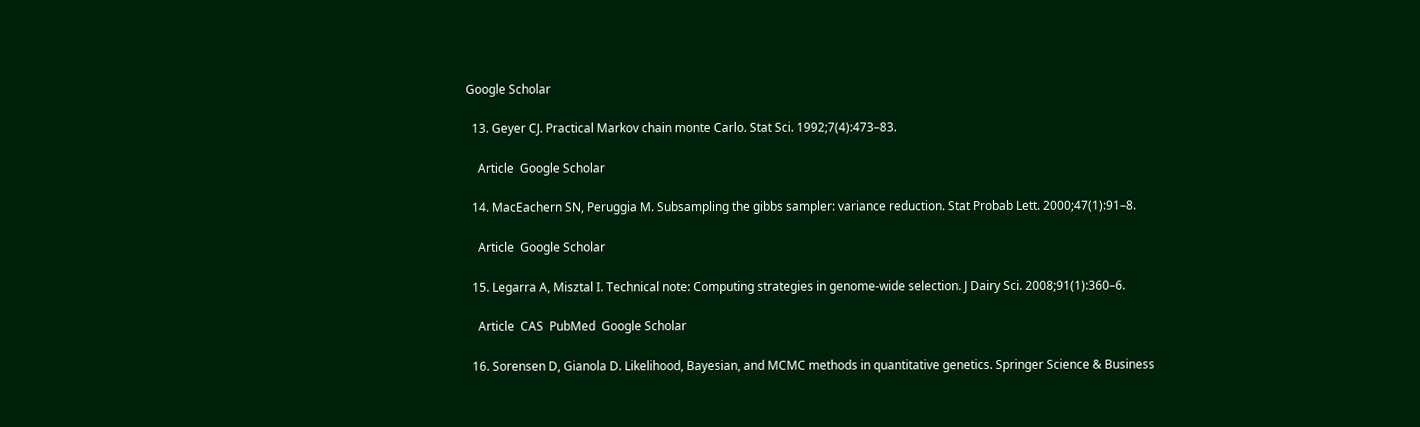Google Scholar

  13. Geyer CJ. Practical Markov chain monte Carlo. Stat Sci. 1992;7(4):473–83.

    Article  Google Scholar

  14. MacEachern SN, Peruggia M. Subsampling the gibbs sampler: variance reduction. Stat Probab Lett. 2000;47(1):91–8.

    Article  Google Scholar

  15. Legarra A, Misztal I. Technical note: Computing strategies in genome-wide selection. J Dairy Sci. 2008;91(1):360–6.

    Article  CAS  PubMed  Google Scholar

  16. Sorensen D, Gianola D. Likelihood, Bayesian, and MCMC methods in quantitative genetics. Springer Science & Business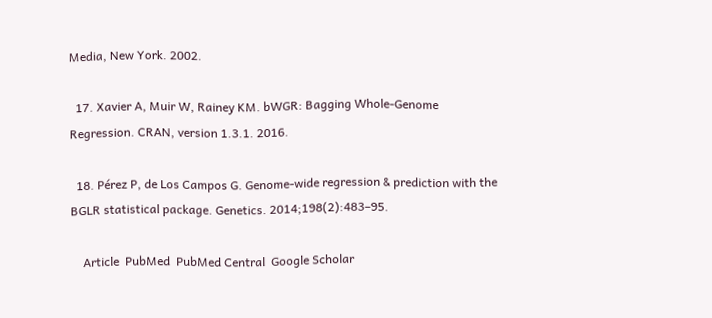Media, New York. 2002.

  17. Xavier A, Muir W, Rainey KM. bWGR: Bagging Whole-Genome Regression. CRAN, version 1.3.1. 2016.

  18. Pérez P, de Los Campos G. Genome-wide regression & prediction with the BGLR statistical package. Genetics. 2014;198(2):483–95.

    Article  PubMed  PubMed Central  Google Scholar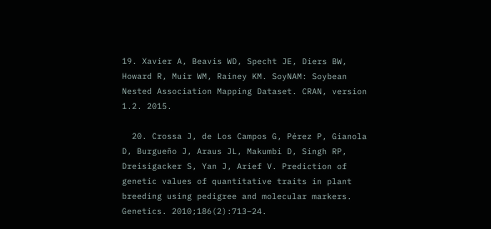19. Xavier A, Beavis WD, Specht JE, Diers BW, Howard R, Muir WM, Rainey KM. SoyNAM: Soybean Nested Association Mapping Dataset. CRAN, version 1.2. 2015.

  20. Crossa J, de Los Campos G, Pérez P, Gianola D, Burgueño J, Araus JL, Makumbi D, Singh RP, Dreisigacker S, Yan J, Arief V. Prediction of genetic values of quantitative traits in plant breeding using pedigree and molecular markers. Genetics. 2010;186(2):713–24.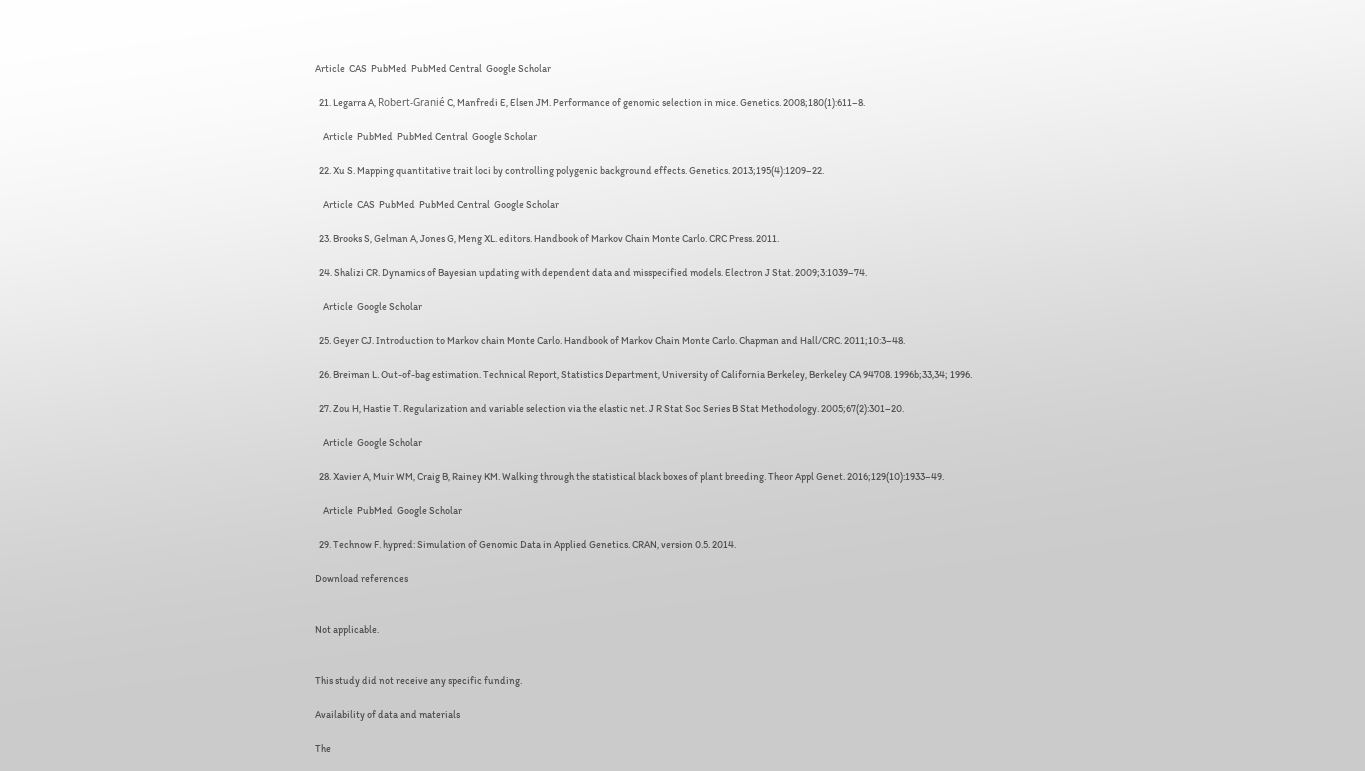Article  CAS  PubMed  PubMed Central  Google Scholar

  21. Legarra A, Robert-Granié C, Manfredi E, Elsen JM. Performance of genomic selection in mice. Genetics. 2008;180(1):611–8.

    Article  PubMed  PubMed Central  Google Scholar

  22. Xu S. Mapping quantitative trait loci by controlling polygenic background effects. Genetics. 2013;195(4):1209–22.

    Article  CAS  PubMed  PubMed Central  Google Scholar

  23. Brooks S, Gelman A, Jones G, Meng XL. editors. Handbook of Markov Chain Monte Carlo. CRC Press. 2011.

  24. Shalizi CR. Dynamics of Bayesian updating with dependent data and misspecified models. Electron J Stat. 2009;3:1039–74.

    Article  Google Scholar

  25. Geyer CJ. Introduction to Markov chain Monte Carlo. Handbook of Markov Chain Monte Carlo. Chapman and Hall/CRC. 2011;10:3–48.

  26. Breiman L. Out-of-bag estimation. Technical Report, Statistics Department, University of California Berkeley, Berkeley CA 94708. 1996b;33,34; 1996.

  27. Zou H, Hastie T. Regularization and variable selection via the elastic net. J R Stat Soc Series B Stat Methodology. 2005;67(2):301–20.

    Article  Google Scholar

  28. Xavier A, Muir WM, Craig B, Rainey KM. Walking through the statistical black boxes of plant breeding. Theor Appl Genet. 2016;129(10):1933–49.

    Article  PubMed  Google Scholar

  29. Technow F. hypred: Simulation of Genomic Data in Applied Genetics. CRAN, version 0.5. 2014.

Download references


Not applicable.


This study did not receive any specific funding.

Availability of data and materials

The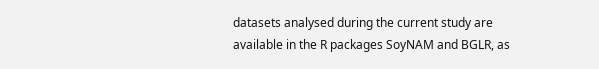datasets analysed during the current study are available in the R packages SoyNAM and BGLR, as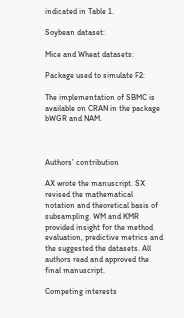indicated in Table 1.

Soybean dataset:

Mice and Wheat datasets:

Package used to simulate F2:

The implementation of SBMC is available on CRAN in the package bWGR and NAM.



Authors’ contribution

AX wrote the manuscript. SX revised the mathematical notation and theoretical basis of subsampling. WM and KMR provided insight for the method evaluation, predictive metrics and the suggested the datasets. All authors read and approved the final manuscript.

Competing interests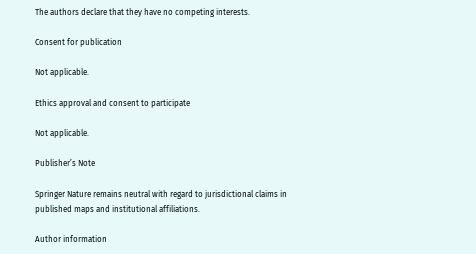The authors declare that they have no competing interests.

Consent for publication

Not applicable.

Ethics approval and consent to participate

Not applicable.

Publisher’s Note

Springer Nature remains neutral with regard to jurisdictional claims in published maps and institutional affiliations.

Author information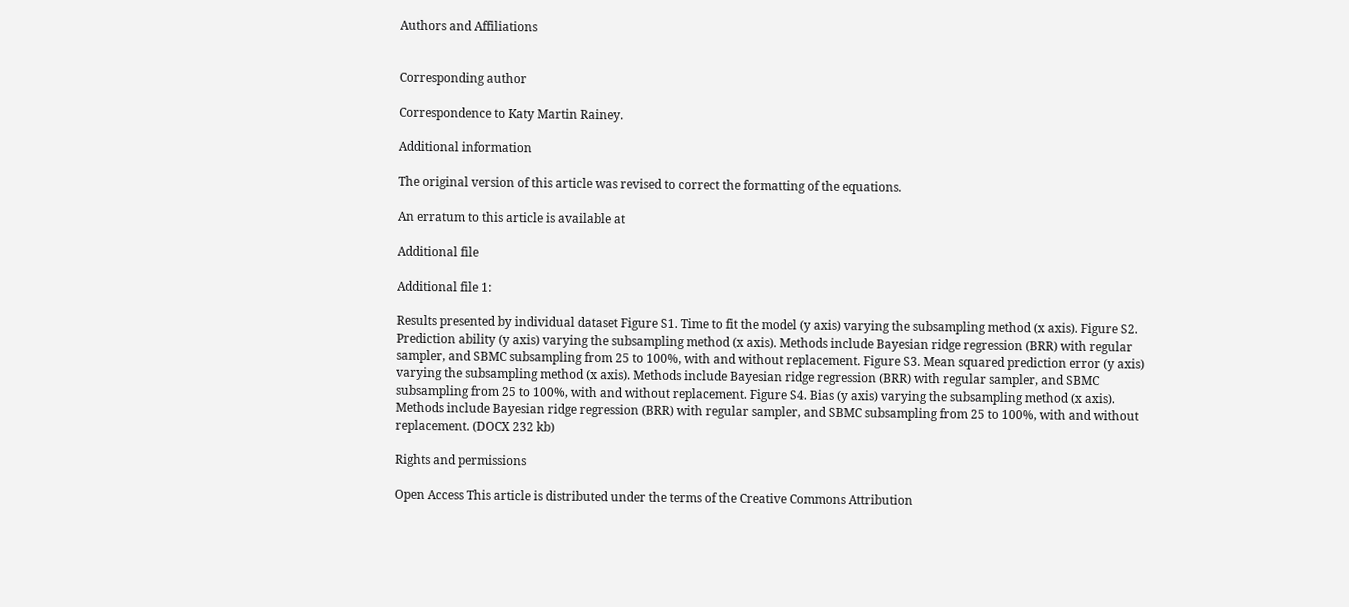Authors and Affiliations


Corresponding author

Correspondence to Katy Martin Rainey.

Additional information

The original version of this article was revised to correct the formatting of the equations.

An erratum to this article is available at

Additional file

Additional file 1:

Results presented by individual dataset Figure S1. Time to fit the model (y axis) varying the subsampling method (x axis). Figure S2. Prediction ability (y axis) varying the subsampling method (x axis). Methods include Bayesian ridge regression (BRR) with regular sampler, and SBMC subsampling from 25 to 100%, with and without replacement. Figure S3. Mean squared prediction error (y axis) varying the subsampling method (x axis). Methods include Bayesian ridge regression (BRR) with regular sampler, and SBMC subsampling from 25 to 100%, with and without replacement. Figure S4. Bias (y axis) varying the subsampling method (x axis). Methods include Bayesian ridge regression (BRR) with regular sampler, and SBMC subsampling from 25 to 100%, with and without replacement. (DOCX 232 kb)

Rights and permissions

Open Access This article is distributed under the terms of the Creative Commons Attribution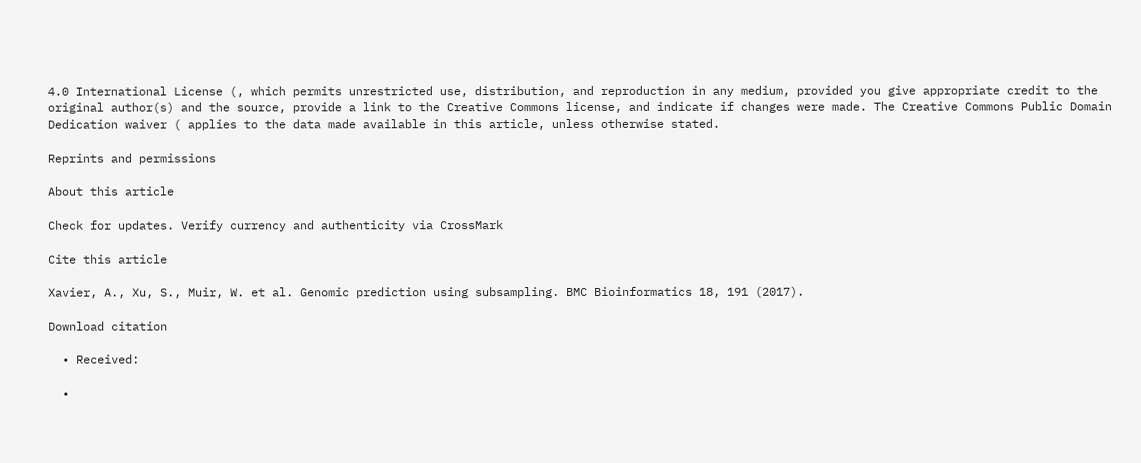4.0 International License (, which permits unrestricted use, distribution, and reproduction in any medium, provided you give appropriate credit to the original author(s) and the source, provide a link to the Creative Commons license, and indicate if changes were made. The Creative Commons Public Domain Dedication waiver ( applies to the data made available in this article, unless otherwise stated.

Reprints and permissions

About this article

Check for updates. Verify currency and authenticity via CrossMark

Cite this article

Xavier, A., Xu, S., Muir, W. et al. Genomic prediction using subsampling. BMC Bioinformatics 18, 191 (2017).

Download citation

  • Received:

  •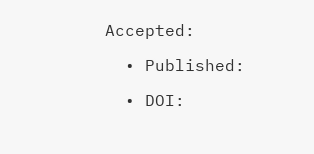Accepted:

  • Published:

  • DOI: